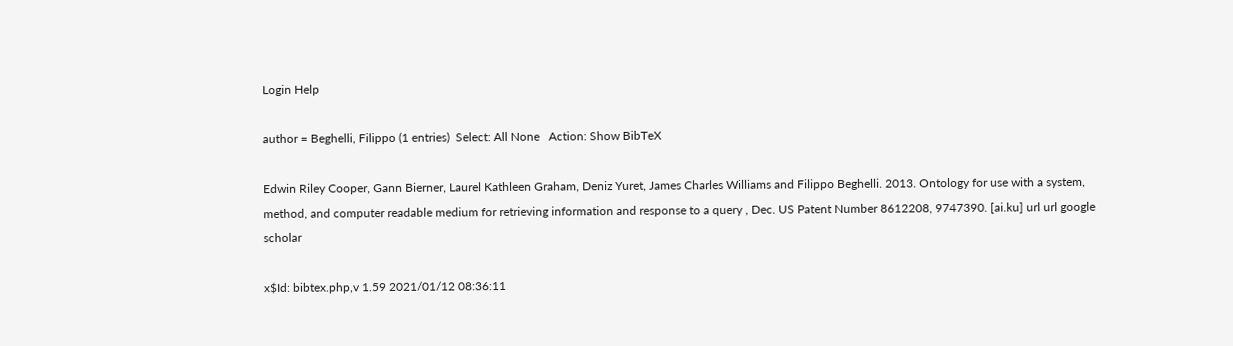Login Help

author = Beghelli, Filippo (1 entries)  Select: All None   Action: Show BibTeX

Edwin Riley Cooper, Gann Bierner, Laurel Kathleen Graham, Deniz Yuret, James Charles Williams and Filippo Beghelli. 2013. Ontology for use with a system, method, and computer readable medium for retrieving information and response to a query , Dec. US Patent Number 8612208, 9747390. [ai.ku] url url google scholar

x$Id: bibtex.php,v 1.59 2021/01/12 08:36:11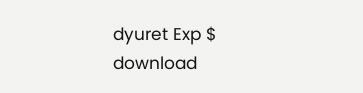dyuret Exp $   download